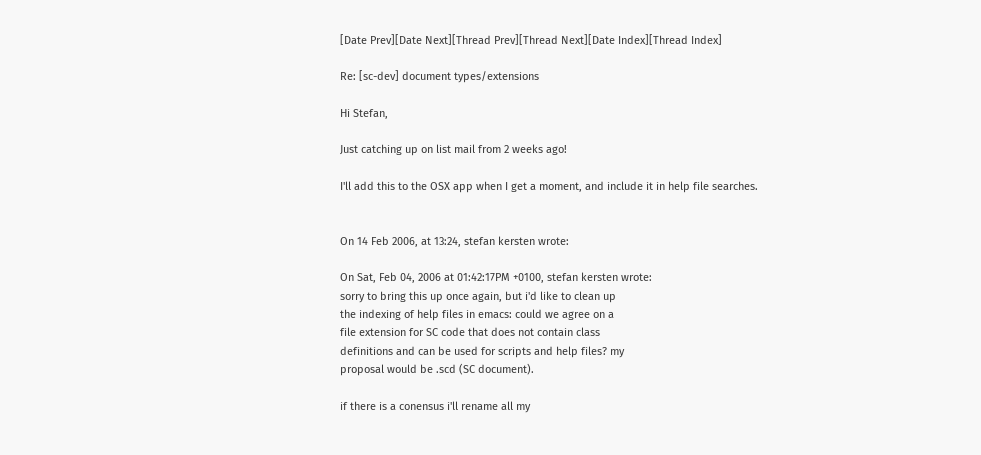[Date Prev][Date Next][Thread Prev][Thread Next][Date Index][Thread Index]

Re: [sc-dev] document types/extensions

Hi Stefan,

Just catching up on list mail from 2 weeks ago!

I'll add this to the OSX app when I get a moment, and include it in help file searches.


On 14 Feb 2006, at 13:24, stefan kersten wrote:

On Sat, Feb 04, 2006 at 01:42:17PM +0100, stefan kersten wrote:
sorry to bring this up once again, but i'd like to clean up
the indexing of help files in emacs: could we agree on a
file extension for SC code that does not contain class
definitions and can be used for scripts and help files? my
proposal would be .scd (SC document).

if there is a conensus i'll rename all my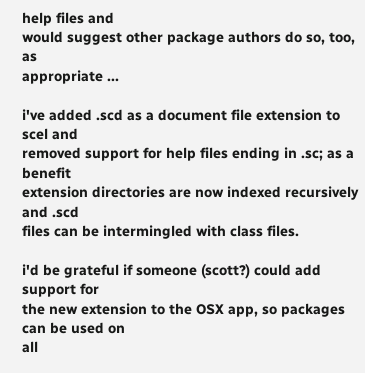help files and
would suggest other package authors do so, too, as
appropriate ...

i've added .scd as a document file extension to scel and
removed support for help files ending in .sc; as a benefit
extension directories are now indexed recursively and .scd
files can be intermingled with class files.

i'd be grateful if someone (scott?) could add support for
the new extension to the OSX app, so packages can be used on
all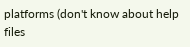platforms (don't know about help files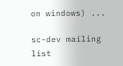on windows) ...

sc-dev mailing list